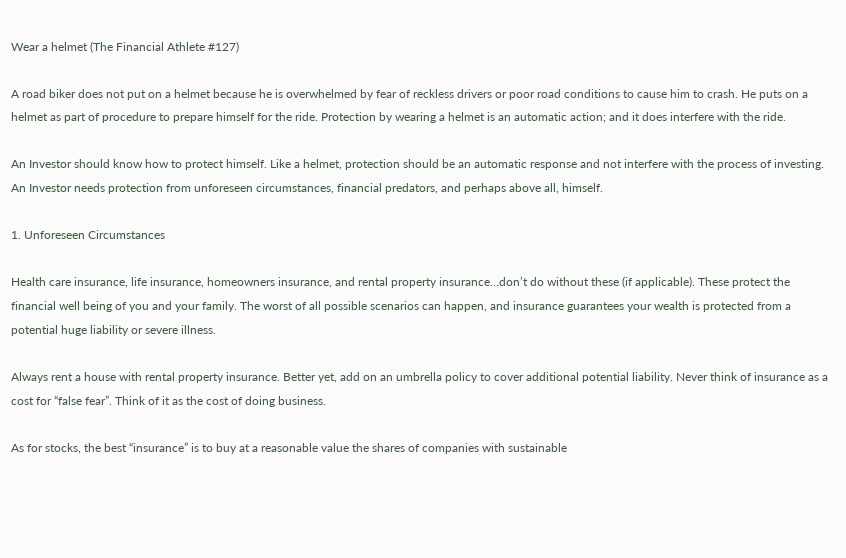Wear a helmet (The Financial Athlete #127)

A road biker does not put on a helmet because he is overwhelmed by fear of reckless drivers or poor road conditions to cause him to crash. He puts on a helmet as part of procedure to prepare himself for the ride. Protection by wearing a helmet is an automatic action; and it does interfere with the ride.

An Investor should know how to protect himself. Like a helmet, protection should be an automatic response and not interfere with the process of investing. An Investor needs protection from unforeseen circumstances, financial predators, and perhaps above all, himself.

1. Unforeseen Circumstances

Health care insurance, life insurance, homeowners insurance, and rental property insurance…don’t do without these (if applicable). These protect the financial well being of you and your family. The worst of all possible scenarios can happen, and insurance guarantees your wealth is protected from a potential huge liability or severe illness.

Always rent a house with rental property insurance. Better yet, add on an umbrella policy to cover additional potential liability. Never think of insurance as a cost for “false fear”. Think of it as the cost of doing business.

As for stocks, the best “insurance” is to buy at a reasonable value the shares of companies with sustainable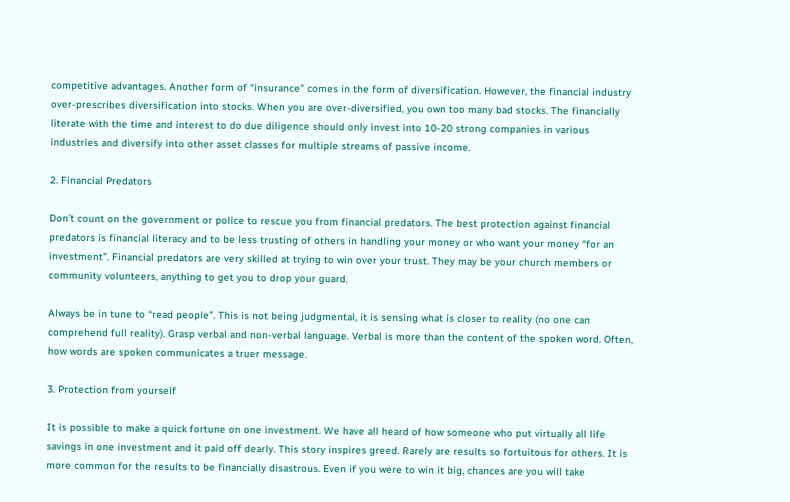competitive advantages. Another form of “insurance” comes in the form of diversification. However, the financial industry over-prescribes diversification into stocks. When you are over-diversified, you own too many bad stocks. The financially literate with the time and interest to do due diligence should only invest into 10-20 strong companies in various industries and diversify into other asset classes for multiple streams of passive income.

2. Financial Predators

Don’t count on the government or police to rescue you from financial predators. The best protection against financial predators is financial literacy and to be less trusting of others in handling your money or who want your money “for an investment”. Financial predators are very skilled at trying to win over your trust. They may be your church members or community volunteers, anything to get you to drop your guard.

Always be in tune to “read people”. This is not being judgmental, it is sensing what is closer to reality (no one can comprehend full reality). Grasp verbal and non-verbal language. Verbal is more than the content of the spoken word. Often, how words are spoken communicates a truer message.

3. Protection from yourself

It is possible to make a quick fortune on one investment. We have all heard of how someone who put virtually all life savings in one investment and it paid off dearly. This story inspires greed. Rarely are results so fortuitous for others. It is more common for the results to be financially disastrous. Even if you were to win it big, chances are you will take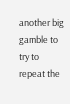another big gamble to try to repeat the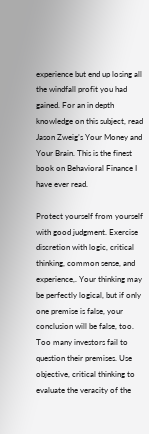experience but end up losing all the windfall profit you had gained. For an in depth knowledge on this subject, read Jason Zweig’s Your Money and Your Brain. This is the finest book on Behavioral Finance I have ever read.

Protect yourself from yourself with good judgment. Exercise discretion with logic, critical thinking, common sense, and experience,. Your thinking may be perfectly logical, but if only one premise is false, your conclusion will be false, too. Too many investors fail to question their premises. Use objective, critical thinking to evaluate the veracity of the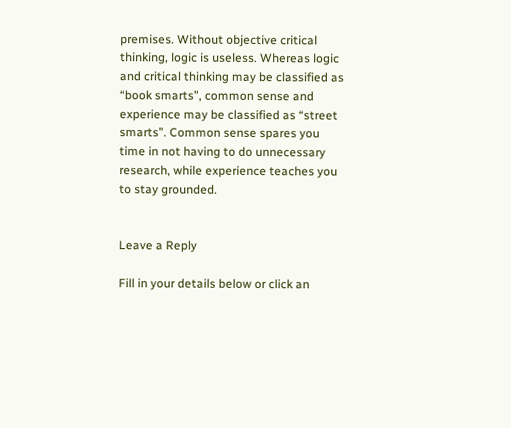premises. Without objective critical thinking, logic is useless. Whereas logic and critical thinking may be classified as “book smarts”, common sense and experience may be classified as “street smarts”. Common sense spares you time in not having to do unnecessary research, while experience teaches you to stay grounded.


Leave a Reply

Fill in your details below or click an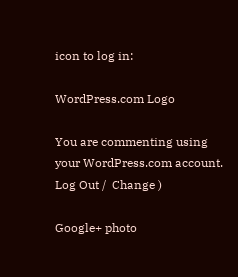icon to log in:

WordPress.com Logo

You are commenting using your WordPress.com account. Log Out /  Change )

Google+ photo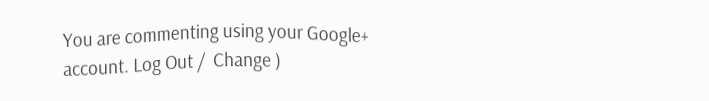You are commenting using your Google+ account. Log Out /  Change )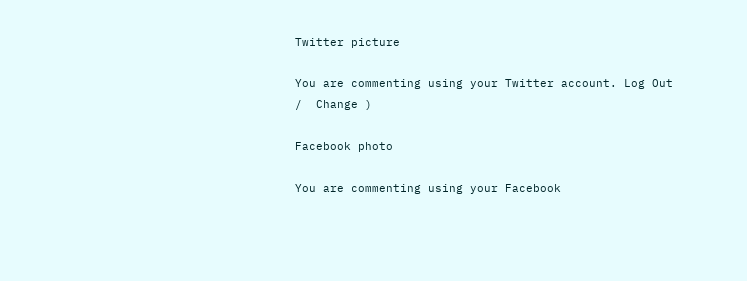Twitter picture

You are commenting using your Twitter account. Log Out /  Change )

Facebook photo

You are commenting using your Facebook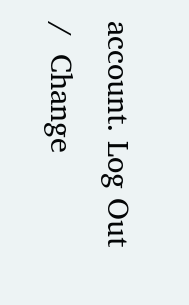account. Log Out /  Change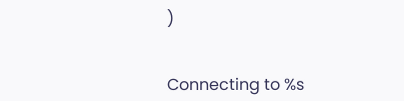)


Connecting to %s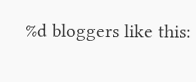%d bloggers like this: